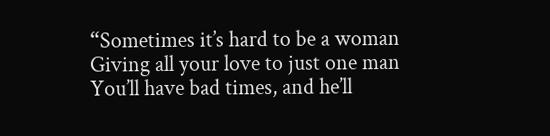“Sometimes it’s hard to be a woman
Giving all your love to just one man
You’ll have bad times, and he’ll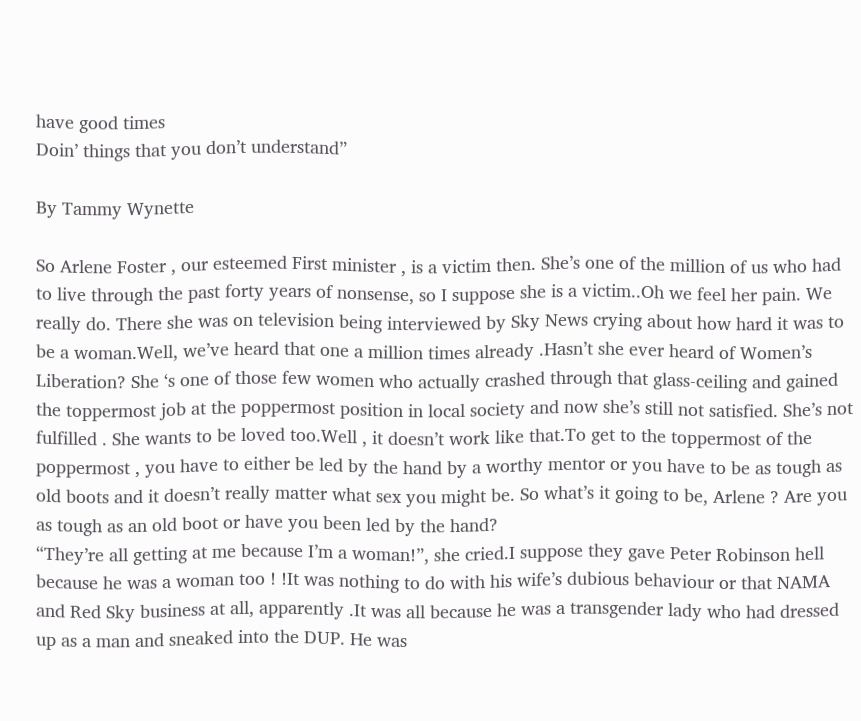have good times
Doin’ things that you don’t understand”

By Tammy Wynette

So Arlene Foster , our esteemed First minister , is a victim then. She’s one of the million of us who had to live through the past forty years of nonsense, so I suppose she is a victim..Oh we feel her pain. We really do. There she was on television being interviewed by Sky News crying about how hard it was to be a woman.Well, we’ve heard that one a million times already .Hasn’t she ever heard of Women’s Liberation? She ‘s one of those few women who actually crashed through that glass-ceiling and gained the toppermost job at the poppermost position in local society and now she’s still not satisfied. She’s not fulfilled . She wants to be loved too.Well , it doesn’t work like that.To get to the toppermost of the poppermost , you have to either be led by the hand by a worthy mentor or you have to be as tough as old boots and it doesn’t really matter what sex you might be. So what’s it going to be, Arlene ? Are you as tough as an old boot or have you been led by the hand?
“They’re all getting at me because I’m a woman!”, she cried.I suppose they gave Peter Robinson hell because he was a woman too ! !It was nothing to do with his wife’s dubious behaviour or that NAMA and Red Sky business at all, apparently .It was all because he was a transgender lady who had dressed up as a man and sneaked into the DUP. He was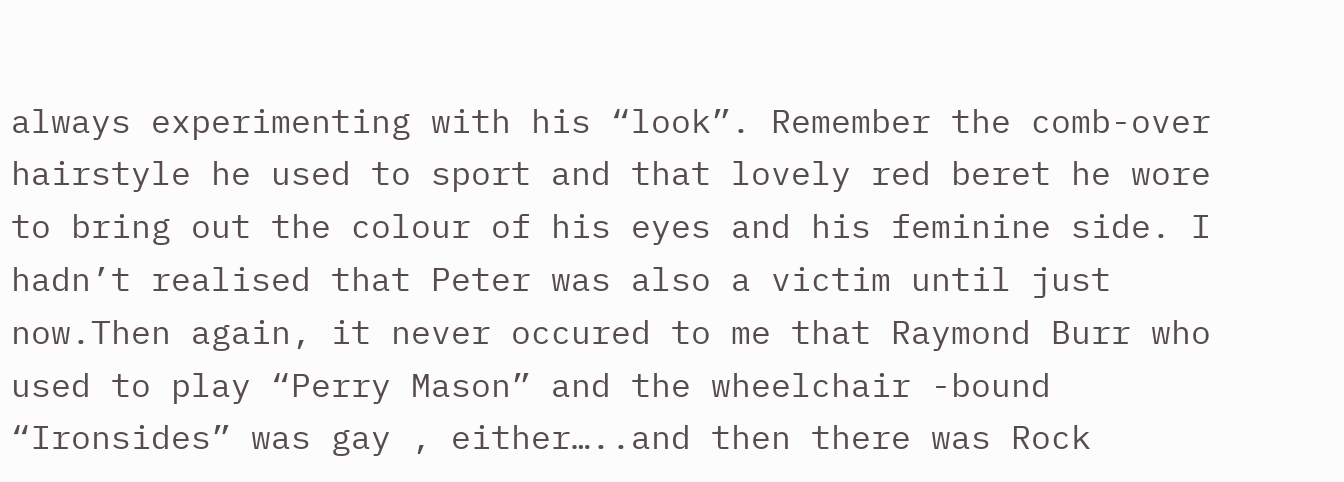always experimenting with his “look”. Remember the comb-over hairstyle he used to sport and that lovely red beret he wore to bring out the colour of his eyes and his feminine side. I hadn’t realised that Peter was also a victim until just now.Then again, it never occured to me that Raymond Burr who used to play “Perry Mason” and the wheelchair -bound “Ironsides” was gay , either…..and then there was Rock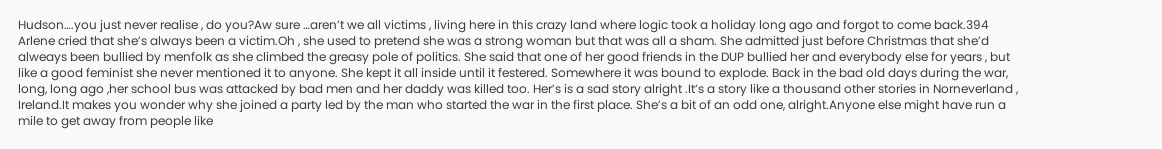Hudson….you just never realise , do you?Aw sure …aren’t we all victims , living here in this crazy land where logic took a holiday long ago and forgot to come back.394
Arlene cried that she’s always been a victim.Oh , she used to pretend she was a strong woman but that was all a sham. She admitted just before Christmas that she’d alweays been bullied by menfolk as she climbed the greasy pole of politics. She said that one of her good friends in the DUP bullied her and everybody else for years , but like a good feminist she never mentioned it to anyone. She kept it all inside until it festered. Somewhere it was bound to explode. Back in the bad old days during the war, long, long ago ,her school bus was attacked by bad men and her daddy was killed too. Her’s is a sad story alright .It’s a story like a thousand other stories in Norneverland , Ireland.It makes you wonder why she joined a party led by the man who started the war in the first place. She’s a bit of an odd one, alright.Anyone else might have run a mile to get away from people like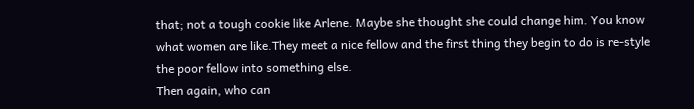that; not a tough cookie like Arlene. Maybe she thought she could change him. You know what women are like.They meet a nice fellow and the first thing they begin to do is re-style the poor fellow into something else.
Then again, who can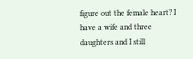figure out the female heart? I have a wife and three daughters and I still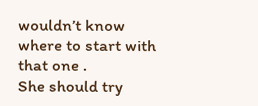wouldn’t know where to start with that one .
She should try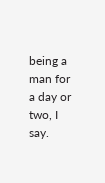being a man for a day or two, I say.